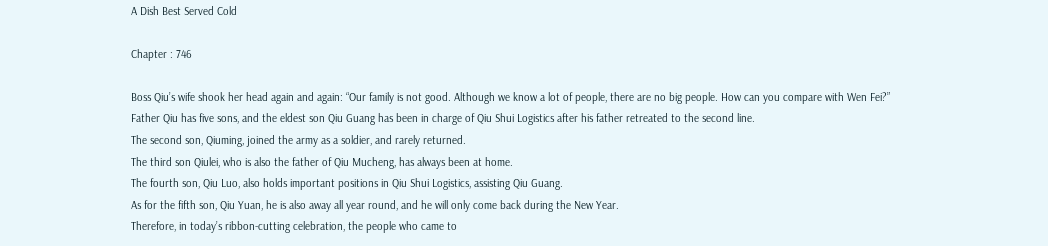A Dish Best Served Cold

Chapter : 746

Boss Qiu’s wife shook her head again and again: “Our family is not good. Although we know a lot of people, there are no big people. How can you compare with Wen Fei?”
Father Qiu has five sons, and the eldest son Qiu Guang has been in charge of Qiu Shui Logistics after his father retreated to the second line.
The second son, Qiuming, joined the army as a soldier, and rarely returned.
The third son Qiulei, who is also the father of Qiu Mucheng, has always been at home.
The fourth son, Qiu Luo, also holds important positions in Qiu Shui Logistics, assisting Qiu Guang.
As for the fifth son, Qiu Yuan, he is also away all year round, and he will only come back during the New Year.
Therefore, in today’s ribbon-cutting celebration, the people who came to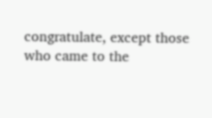congratulate, except those who came to the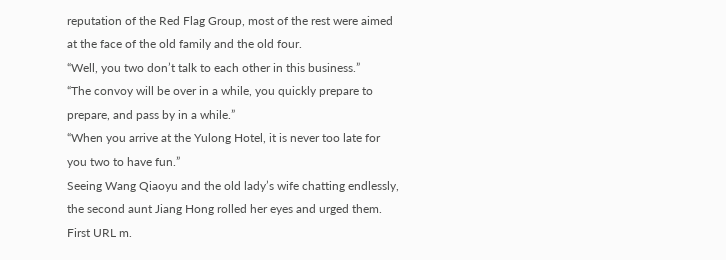reputation of the Red Flag Group, most of the rest were aimed at the face of the old family and the old four.
“Well, you two don’t talk to each other in this business.”
“The convoy will be over in a while, you quickly prepare to prepare, and pass by in a while.”
“When you arrive at the Yulong Hotel, it is never too late for you two to have fun.”
Seeing Wang Qiaoyu and the old lady’s wife chatting endlessly, the second aunt Jiang Hong rolled her eyes and urged them. First URL m.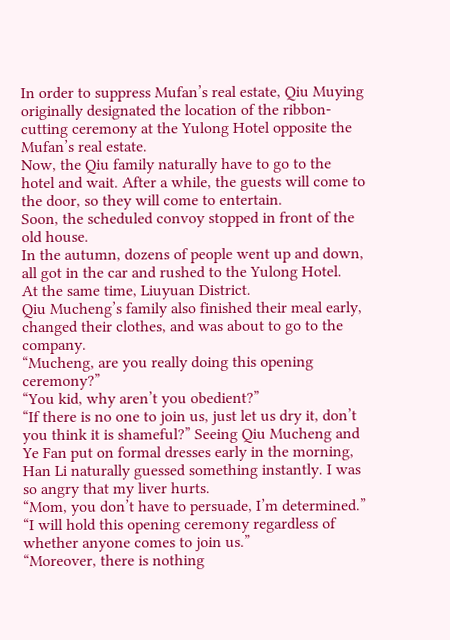In order to suppress Mufan’s real estate, Qiu Muying originally designated the location of the ribbon-cutting ceremony at the Yulong Hotel opposite the Mufan’s real estate.
Now, the Qiu family naturally have to go to the hotel and wait. After a while, the guests will come to the door, so they will come to entertain.
Soon, the scheduled convoy stopped in front of the old house.
In the autumn, dozens of people went up and down, all got in the car and rushed to the Yulong Hotel.
At the same time, Liuyuan District.
Qiu Mucheng’s family also finished their meal early, changed their clothes, and was about to go to the company.
“Mucheng, are you really doing this opening ceremony?”
“You kid, why aren’t you obedient?”
“If there is no one to join us, just let us dry it, don’t you think it is shameful?” Seeing Qiu Mucheng and Ye Fan put on formal dresses early in the morning, Han Li naturally guessed something instantly. I was so angry that my liver hurts.
“Mom, you don’t have to persuade, I’m determined.”
“I will hold this opening ceremony regardless of whether anyone comes to join us.”
“Moreover, there is nothing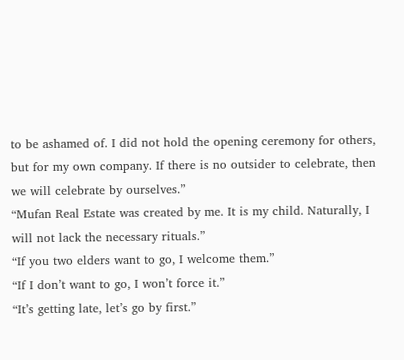to be ashamed of. I did not hold the opening ceremony for others, but for my own company. If there is no outsider to celebrate, then we will celebrate by ourselves.”
“Mufan Real Estate was created by me. It is my child. Naturally, I will not lack the necessary rituals.”
“If you two elders want to go, I welcome them.”
“If I don’t want to go, I won’t force it.”
“It’s getting late, let’s go by first.”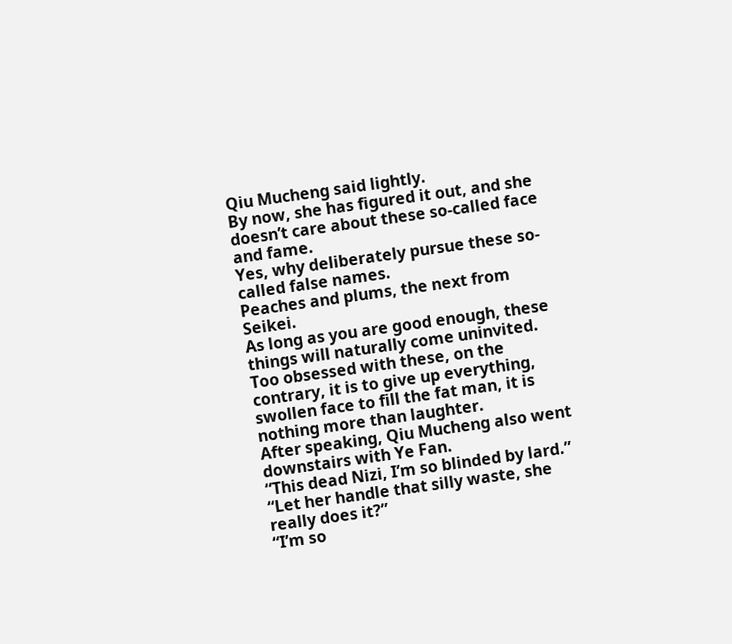Qiu Mucheng said lightly.
By now, she has figured it out, and she doesn’t care about these so-called face and fame.
Yes, why deliberately pursue these so-called false names.
Peaches and plums, the next from Seikei.
As long as you are good enough, these things will naturally come uninvited.
Too obsessed with these, on the contrary, it is to give up everything, swollen face to fill the fat man, it is nothing more than laughter.
After speaking, Qiu Mucheng also went downstairs with Ye Fan.
“This dead Nizi, I’m so blinded by lard.”
“Let her handle that silly waste, she really does it?”
“I’m so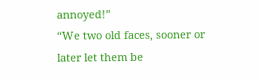annoyed!”
“We two old faces, sooner or later let them be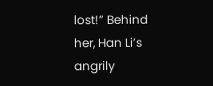lost!” Behind her, Han Li’s angrily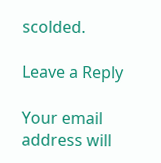scolded.

Leave a Reply

Your email address will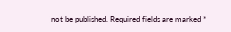not be published. Required fields are marked *